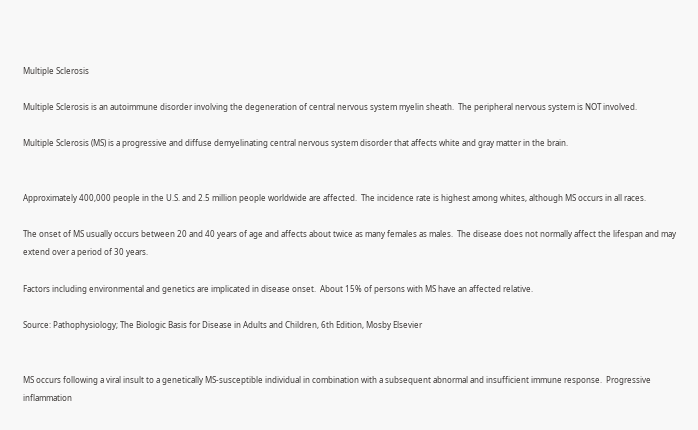Multiple Sclerosis

Multiple Sclerosis is an autoimmune disorder involving the degeneration of central nervous system myelin sheath.  The peripheral nervous system is NOT involved.

Multiple Sclerosis (MS) is a progressive and diffuse demyelinating central nervous system disorder that affects white and gray matter in the brain.


Approximately 400,000 people in the U.S. and 2.5 million people worldwide are affected.  The incidence rate is highest among whites, although MS occurs in all races.

The onset of MS usually occurs between 20 and 40 years of age and affects about twice as many females as males.  The disease does not normally affect the lifespan and may extend over a period of 30 years.

Factors including environmental and genetics are implicated in disease onset.  About 15% of persons with MS have an affected relative.

Source: Pathophysiology; The Biologic Basis for Disease in Adults and Children, 6th Edition, Mosby Elsevier


MS occurs following a viral insult to a genetically MS-susceptible individual in combination with a subsequent abnormal and insufficient immune response.  Progressive inflammation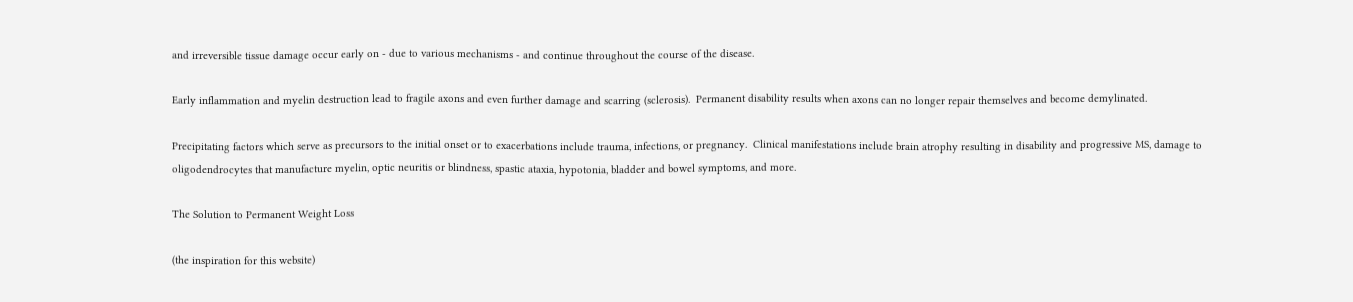and irreversible tissue damage occur early on - due to various mechanisms - and continue throughout the course of the disease.

Early inflammation and myelin destruction lead to fragile axons and even further damage and scarring (sclerosis).  Permanent disability results when axons can no longer repair themselves and become demylinated.

Precipitating factors which serve as precursors to the initial onset or to exacerbations include trauma, infections, or pregnancy.  Clinical manifestations include brain atrophy resulting in disability and progressive MS, damage to oligodendrocytes that manufacture myelin, optic neuritis or blindness, spastic ataxia, hypotonia, bladder and bowel symptoms, and more.

The Solution to Permanent Weight Loss

(the inspiration for this website)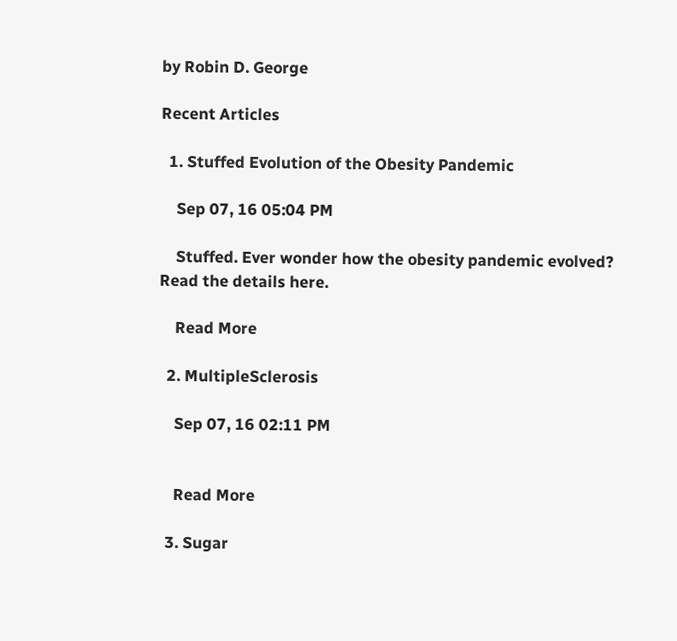by Robin D. George

Recent Articles

  1. Stuffed Evolution of the Obesity Pandemic

    Sep 07, 16 05:04 PM

    Stuffed. Ever wonder how the obesity pandemic evolved? Read the details here.

    Read More

  2. MultipleSclerosis

    Sep 07, 16 02:11 PM


    Read More

  3. Sugar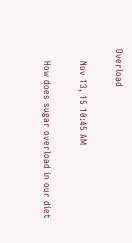Overload

    Nov 13, 15 10:45 AM

    How does sugar overload in our diet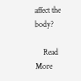affect the body?

    Read More